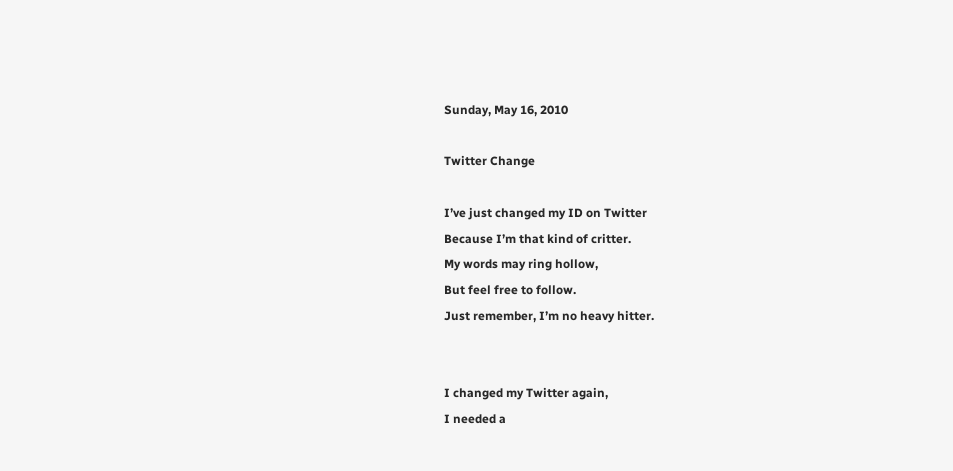Sunday, May 16, 2010

Twitter Change

I’ve just changed my ID on Twitter
Because I’m that kind of critter.
My words may ring hollow,
But feel free to follow.
Just remember, I’m no heavy hitter.


I changed my Twitter again,
I needed a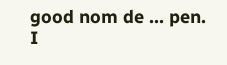good nom de … pen.
I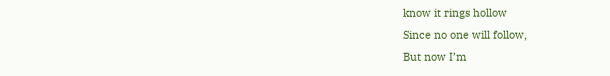know it rings hollow
Since no one will follow,
But now I’m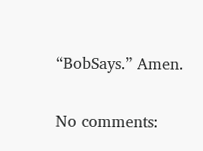“BobSays.” Amen.

No comments: